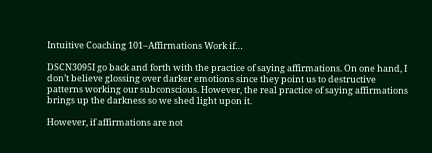Intuitive Coaching 101–Affirmations Work if…

DSCN3095I go back and forth with the practice of saying affirmations. On one hand, I don’t believe glossing over darker emotions since they point us to destructive patterns working our subconscious. However, the real practice of saying affirmations brings up the darkness so we shed light upon it.

However, if affirmations are not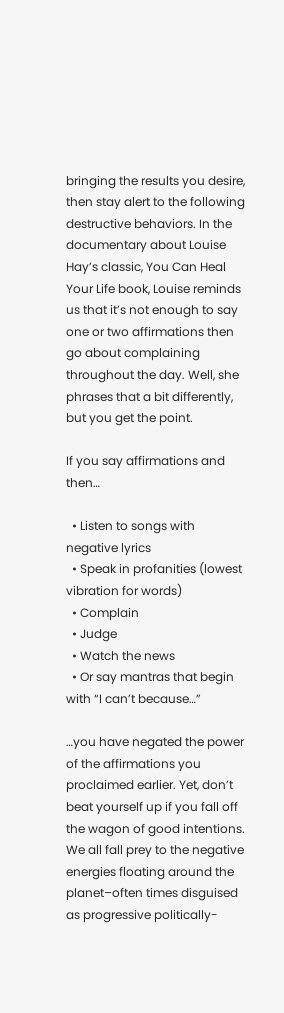bringing the results you desire, then stay alert to the following destructive behaviors. In the documentary about Louise Hay’s classic, You Can Heal Your Life book, Louise reminds us that it’s not enough to say one or two affirmations then go about complaining throughout the day. Well, she phrases that a bit differently, but you get the point.

If you say affirmations and then…

  • Listen to songs with negative lyrics
  • Speak in profanities (lowest vibration for words)
  • Complain
  • Judge
  • Watch the news
  • Or say mantras that begin with “I can’t because…”

…you have negated the power of the affirmations you proclaimed earlier. Yet, don’t beat yourself up if you fall off the wagon of good intentions. We all fall prey to the negative energies floating around the planet–often times disguised as progressive politically-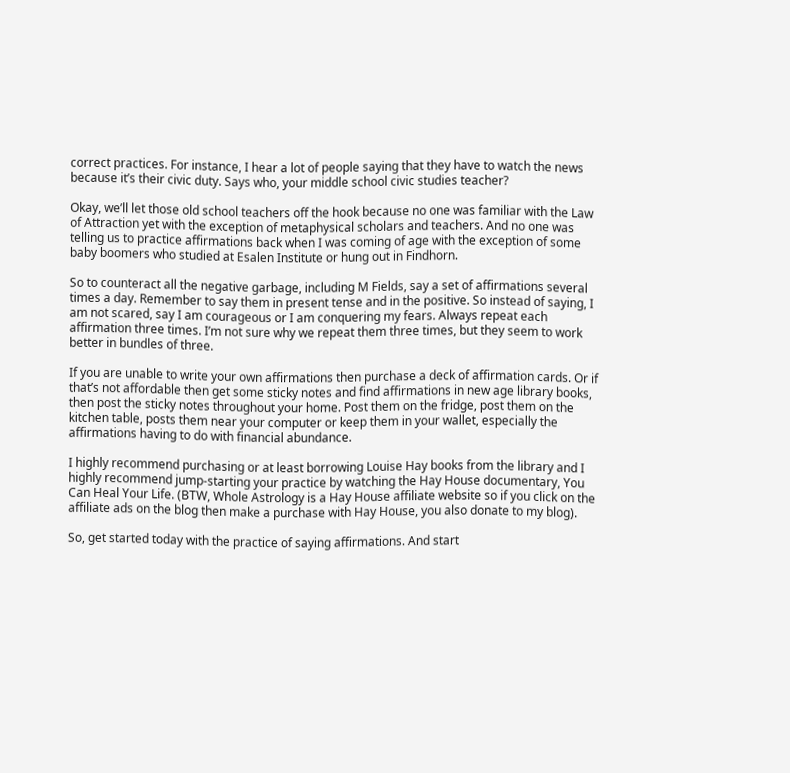correct practices. For instance, I hear a lot of people saying that they have to watch the news because it’s their civic duty. Says who, your middle school civic studies teacher?

Okay, we’ll let those old school teachers off the hook because no one was familiar with the Law of Attraction yet with the exception of metaphysical scholars and teachers. And no one was telling us to practice affirmations back when I was coming of age with the exception of some baby boomers who studied at Esalen Institute or hung out in Findhorn.

So to counteract all the negative garbage, including M Fields, say a set of affirmations several times a day. Remember to say them in present tense and in the positive. So instead of saying, I am not scared, say I am courageous or I am conquering my fears. Always repeat each affirmation three times. I’m not sure why we repeat them three times, but they seem to work better in bundles of three.

If you are unable to write your own affirmations then purchase a deck of affirmation cards. Or if that’s not affordable then get some sticky notes and find affirmations in new age library books, then post the sticky notes throughout your home. Post them on the fridge, post them on the kitchen table, posts them near your computer or keep them in your wallet, especially the affirmations having to do with financial abundance.

I highly recommend purchasing or at least borrowing Louise Hay books from the library and I highly recommend jump-starting your practice by watching the Hay House documentary, You Can Heal Your Life. (BTW, Whole Astrology is a Hay House affiliate website so if you click on the affiliate ads on the blog then make a purchase with Hay House, you also donate to my blog).

So, get started today with the practice of saying affirmations. And start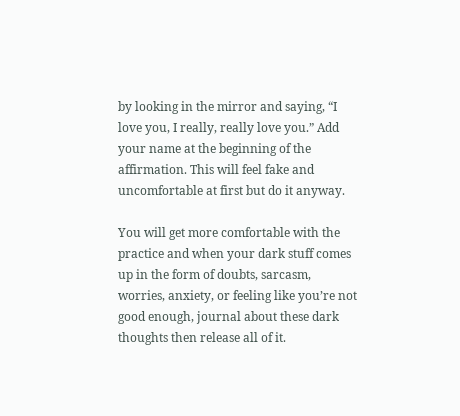by looking in the mirror and saying, “I love you, I really, really love you.” Add your name at the beginning of the affirmation. This will feel fake and uncomfortable at first but do it anyway.

You will get more comfortable with the practice and when your dark stuff comes up in the form of doubts, sarcasm, worries, anxiety, or feeling like you’re not good enough, journal about these dark thoughts then release all of it.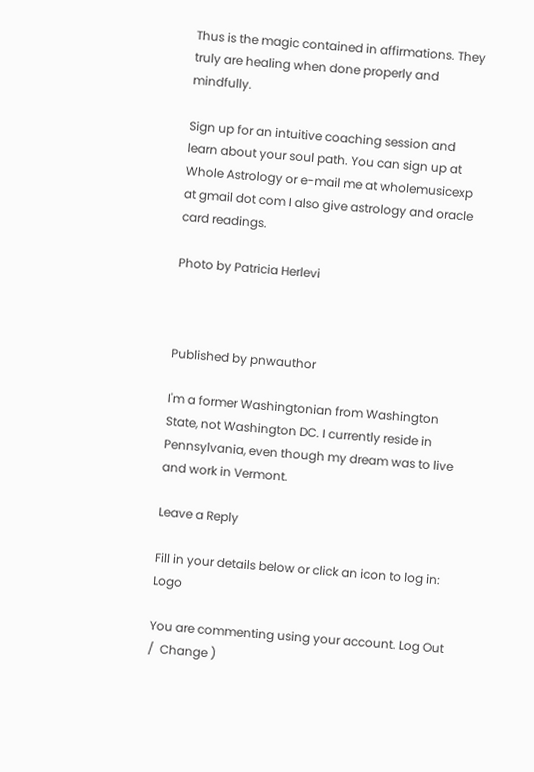Thus is the magic contained in affirmations. They truly are healing when done properly and mindfully.

Sign up for an intuitive coaching session and learn about your soul path. You can sign up at Whole Astrology or e-mail me at wholemusicexp at gmail dot com I also give astrology and oracle card readings.

Photo by Patricia Herlevi



Published by pnwauthor

I'm a former Washingtonian from Washington State, not Washington DC. I currently reside in Pennsylvania, even though my dream was to live and work in Vermont.

Leave a Reply

Fill in your details below or click an icon to log in: Logo

You are commenting using your account. Log Out /  Change )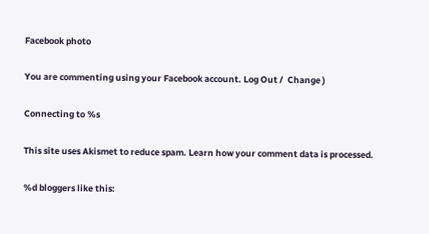Facebook photo

You are commenting using your Facebook account. Log Out /  Change )

Connecting to %s

This site uses Akismet to reduce spam. Learn how your comment data is processed.

%d bloggers like this: